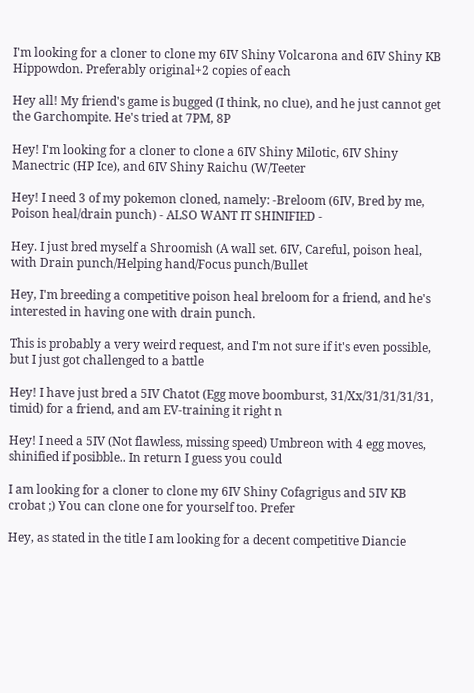I'm looking for a cloner to clone my 6IV Shiny Volcarona and 6IV Shiny KB Hippowdon. Preferably original+2 copies of each

Hey all! My friend's game is bugged (I think, no clue), and he just cannot get the Garchompite. He's tried at 7PM, 8P

Hey! I'm looking for a cloner to clone a 6IV Shiny Milotic, 6IV Shiny Manectric (HP Ice), and 6IV Shiny Raichu (W/Teeter

Hey! I need 3 of my pokemon cloned, namely: -Breloom (6IV, Bred by me, Poison heal/drain punch) - ALSO WANT IT SHINIFIED -

Hey. I just bred myself a Shroomish (A wall set. 6IV, Careful, poison heal, with Drain punch/Helping hand/Focus punch/Bullet

Hey, I'm breeding a competitive poison heal breloom for a friend, and he's interested in having one with drain punch.

This is probably a very weird request, and I'm not sure if it's even possible, but I just got challenged to a battle

Hey! I have just bred a 5IV Chatot (Egg move boomburst, 31/Xx/31/31/31/31, timid) for a friend, and am EV-training it right n

Hey! I need a 5IV (Not flawless, missing speed) Umbreon with 4 egg moves, shinified if posibble.. In return I guess you could

I am looking for a cloner to clone my 6IV Shiny Cofagrigus and 5IV KB crobat ;) You can clone one for yourself too. Prefer

Hey, as stated in the title I am looking for a decent competitive Diancie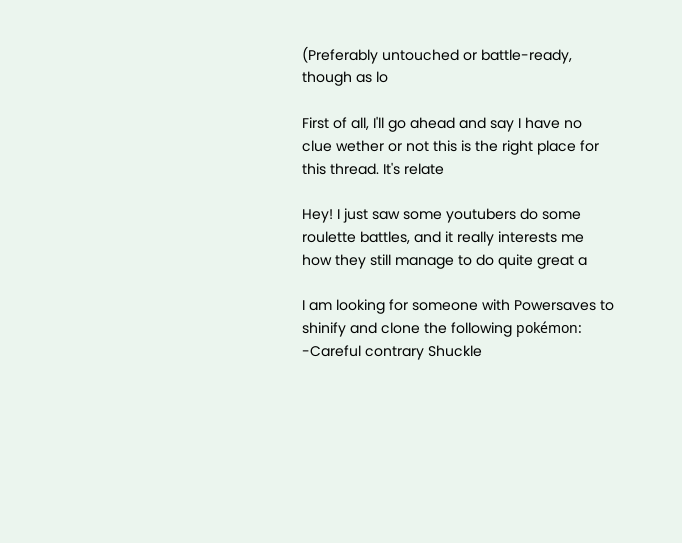(Preferably untouched or battle-ready, though as lo

First of all, I'll go ahead and say I have no clue wether or not this is the right place for this thread. It's relate

Hey! I just saw some youtubers do some roulette battles, and it really interests me how they still manage to do quite great a

I am looking for someone with Powersaves to shinify and clone the following pokémon: -Careful contrary Shuckle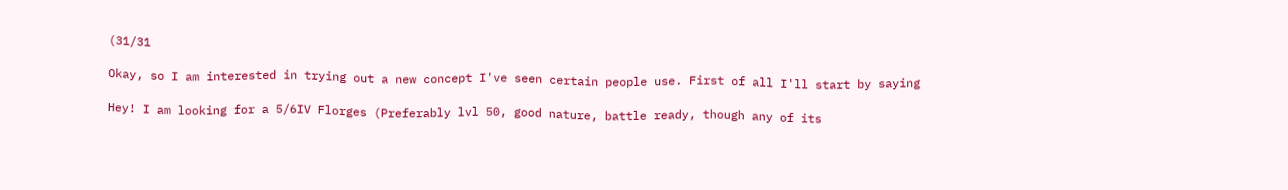(31/31

Okay, so I am interested in trying out a new concept I've seen certain people use. First of all I'll start by saying

Hey! I am looking for a 5/6IV Florges (Preferably lvl 50, good nature, battle ready, though any of its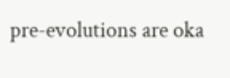pre-evolutions are oka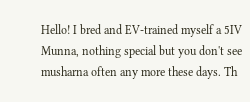Hello! I bred and EV-trained myself a 5IV Munna, nothing special but you don't see musharna often any more these days. Th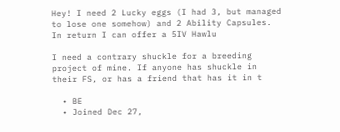Hey! I need 2 Lucky eggs (I had 3, but managed to lose one somehow) and 2 Ability Capsules. In return I can offer a 5IV Hawlu

I need a contrary shuckle for a breeding project of mine. If anyone has shuckle in their FS, or has a friend that has it in t

  • BE
  • Joined Dec 27,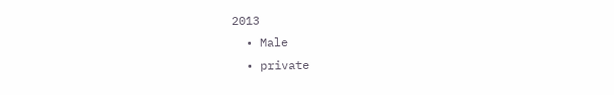2013
  • Male
  • private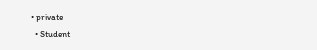• private
  • Student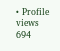• Profile views 694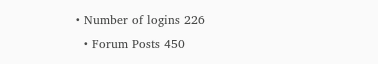• Number of logins 226
  • Forum Posts 450